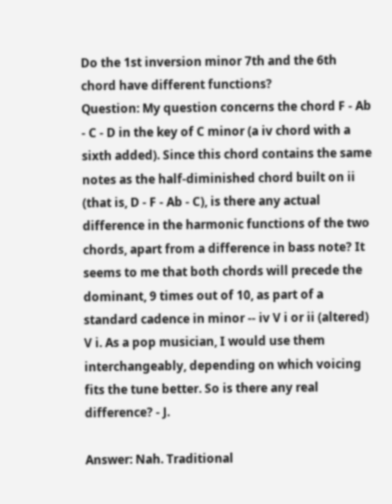Do the 1st inversion minor 7th and the 6th chord have different functions?
Question: My question concerns the chord F - Ab - C - D in the key of C minor (a iv chord with a sixth added). Since this chord contains the same notes as the half-diminished chord built on ii (that is, D - F - Ab - C), is there any actual difference in the harmonic functions of the two chords, apart from a difference in bass note? It seems to me that both chords will precede the dominant, 9 times out of 10, as part of a standard cadence in minor -- iv V i or ii (altered) V i. As a pop musician, I would use them interchangeably, depending on which voicing fits the tune better. So is there any real difference? - J.

Answer: Nah. Traditional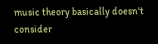music theory basically doesn't consider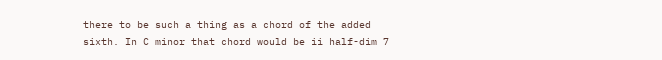there to be such a thing as a chord of the added sixth. In C minor that chord would be ii half-dim 7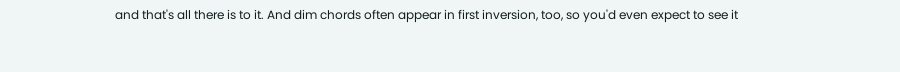and that's all there is to it. And dim chords often appear in first inversion, too, so you'd even expect to see it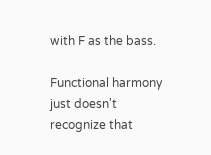with F as the bass.

Functional harmony just doesn't recognize that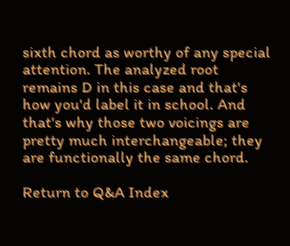sixth chord as worthy of any special attention. The analyzed root remains D in this case and that's how you'd label it in school. And that's why those two voicings are pretty much interchangeable; they are functionally the same chord.

Return to Q&A Index